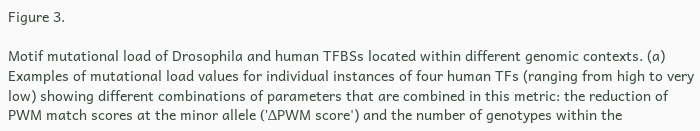Figure 3.

Motif mutational load of Drosophila and human TFBSs located within different genomic contexts. (a) Examples of mutational load values for individual instances of four human TFs (ranging from high to very low) showing different combinations of parameters that are combined in this metric: the reduction of PWM match scores at the minor allele ('ΔPWM score') and the number of genotypes within the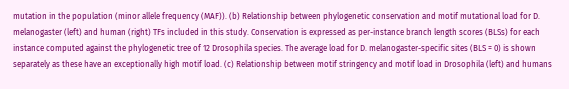mutation in the population (minor allele frequency (MAF)). (b) Relationship between phylogenetic conservation and motif mutational load for D. melanogaster (left) and human (right) TFs included in this study. Conservation is expressed as per-instance branch length scores (BLSs) for each instance computed against the phylogenetic tree of 12 Drosophila species. The average load for D. melanogaster-specific sites (BLS = 0) is shown separately as these have an exceptionally high motif load. (c) Relationship between motif stringency and motif load in Drosophila (left) and humans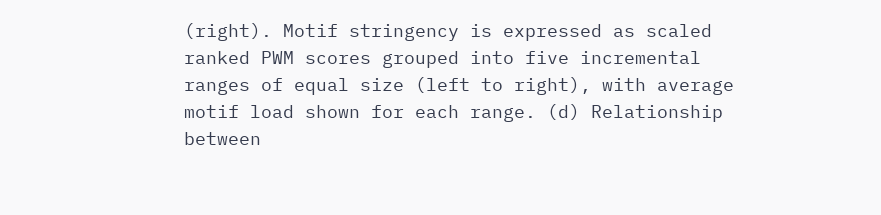(right). Motif stringency is expressed as scaled ranked PWM scores grouped into five incremental ranges of equal size (left to right), with average motif load shown for each range. (d) Relationship between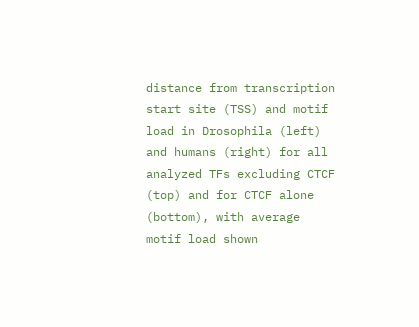distance from transcription start site (TSS) and motif load in Drosophila (left) and humans (right) for all analyzed TFs excluding CTCF (top) and for CTCF alone (bottom), with average motif load shown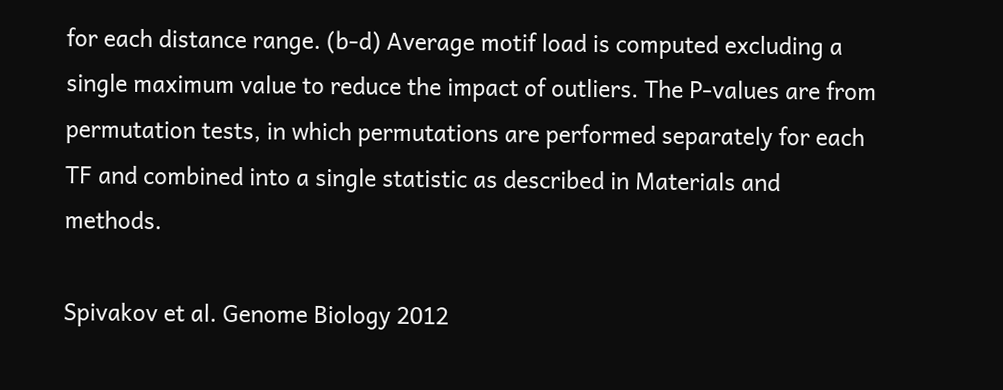for each distance range. (b-d) Average motif load is computed excluding a single maximum value to reduce the impact of outliers. The P-values are from permutation tests, in which permutations are performed separately for each TF and combined into a single statistic as described in Materials and methods.

Spivakov et al. Genome Biology 2012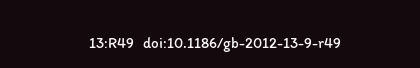13:R49   doi:10.1186/gb-2012-13-9-r49